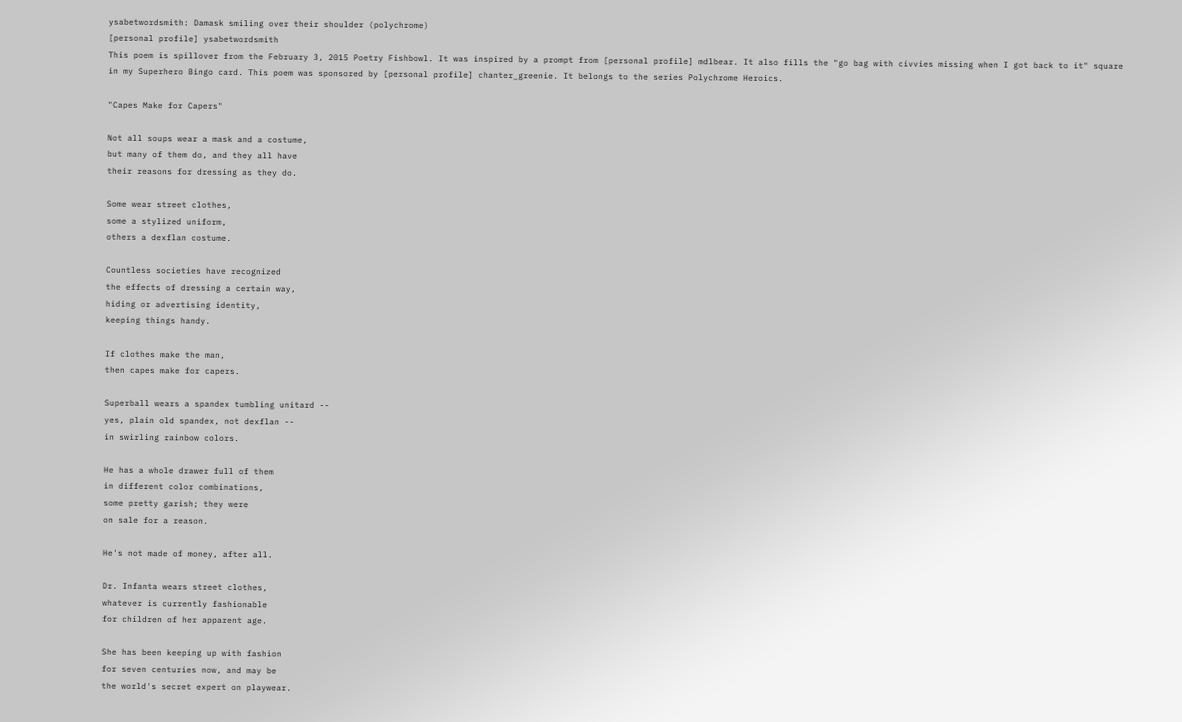ysabetwordsmith: Damask smiling over their shoulder (polychrome)
[personal profile] ysabetwordsmith
This poem is spillover from the February 3, 2015 Poetry Fishbowl. It was inspired by a prompt from [personal profile] mdlbear. It also fills the "go bag with civvies missing when I got back to it" square in my Superhero Bingo card. This poem was sponsored by [personal profile] chanter_greenie. It belongs to the series Polychrome Heroics.

"Capes Make for Capers"

Not all soups wear a mask and a costume,
but many of them do, and they all have
their reasons for dressing as they do.

Some wear street clothes,
some a stylized uniform,
others a dexflan costume.

Countless societies have recognized
the effects of dressing a certain way,
hiding or advertising identity,
keeping things handy.

If clothes make the man,
then capes make for capers.

Superball wears a spandex tumbling unitard --
yes, plain old spandex, not dexflan --
in swirling rainbow colors.

He has a whole drawer full of them
in different color combinations,
some pretty garish; they were
on sale for a reason.

He's not made of money, after all.

Dr. Infanta wears street clothes,
whatever is currently fashionable
for children of her apparent age.

She has been keeping up with fashion
for seven centuries now, and may be
the world's secret expert on playwear.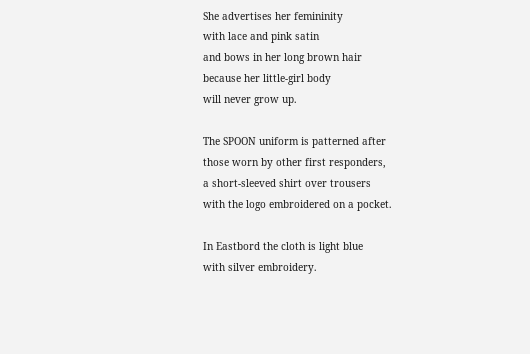She advertises her femininity
with lace and pink satin
and bows in her long brown hair
because her little-girl body
will never grow up.

The SPOON uniform is patterned after
those worn by other first responders,
a short-sleeved shirt over trousers
with the logo embroidered on a pocket.

In Eastbord the cloth is light blue
with silver embroidery.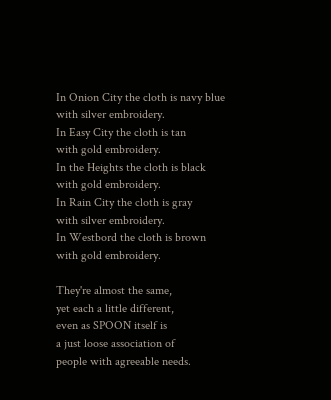In Onion City the cloth is navy blue
with silver embroidery.
In Easy City the cloth is tan
with gold embroidery.
In the Heights the cloth is black
with gold embroidery.
In Rain City the cloth is gray
with silver embroidery.
In Westbord the cloth is brown
with gold embroidery.

They're almost the same,
yet each a little different,
even as SPOON itself is
a just loose association of
people with agreeable needs.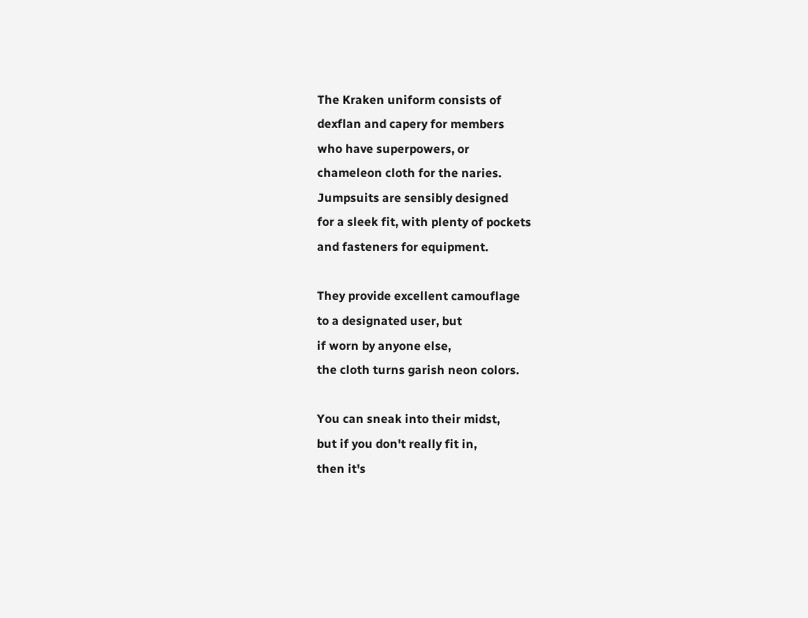The Kraken uniform consists of
dexflan and capery for members
who have superpowers, or
chameleon cloth for the naries.
Jumpsuits are sensibly designed
for a sleek fit, with plenty of pockets
and fasteners for equipment.

They provide excellent camouflage
to a designated user, but
if worn by anyone else,
the cloth turns garish neon colors.

You can sneak into their midst,
but if you don't really fit in,
then it's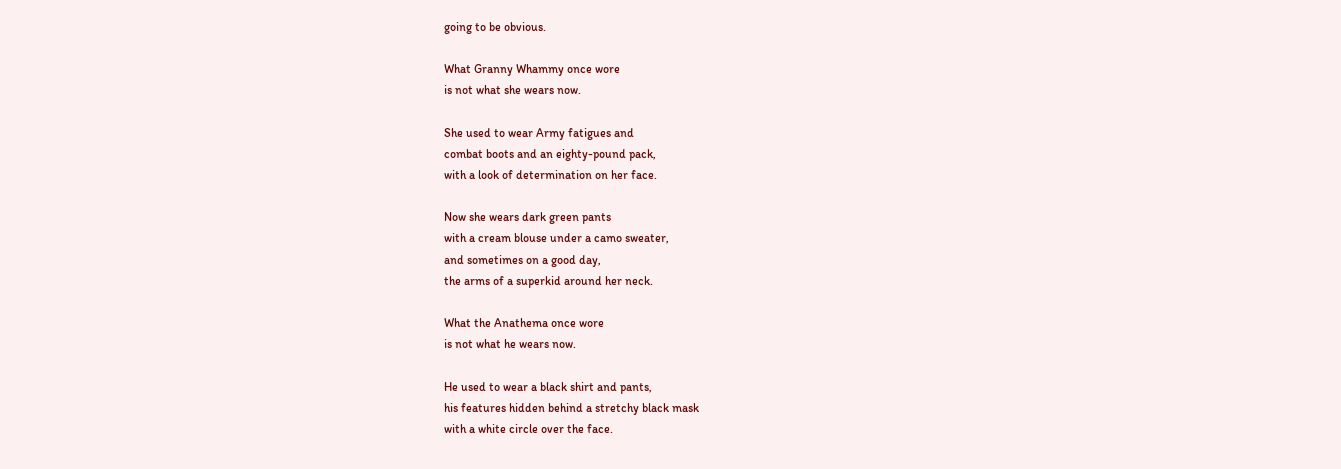going to be obvious.

What Granny Whammy once wore
is not what she wears now.

She used to wear Army fatigues and
combat boots and an eighty-pound pack,
with a look of determination on her face.

Now she wears dark green pants
with a cream blouse under a camo sweater,
and sometimes on a good day,
the arms of a superkid around her neck.

What the Anathema once wore
is not what he wears now.

He used to wear a black shirt and pants,
his features hidden behind a stretchy black mask
with a white circle over the face.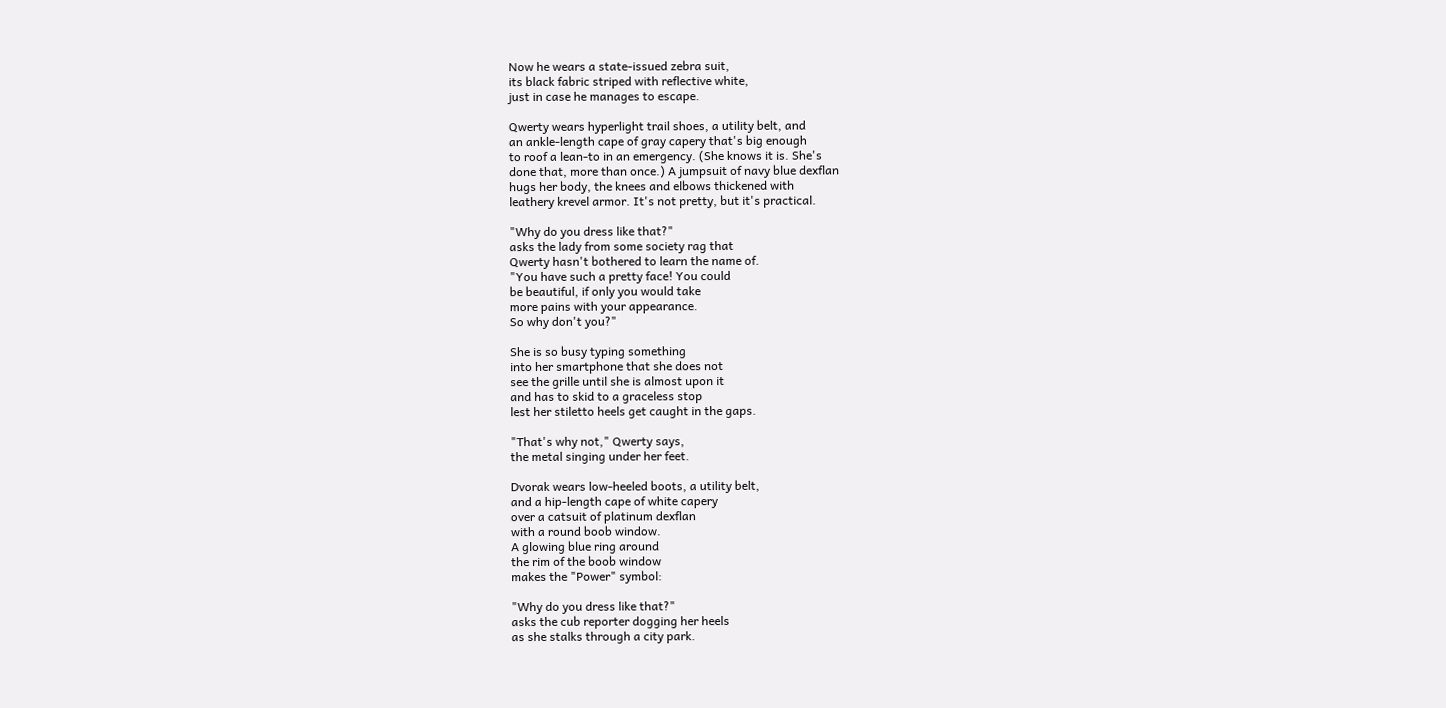Now he wears a state-issued zebra suit,
its black fabric striped with reflective white,
just in case he manages to escape.

Qwerty wears hyperlight trail shoes, a utility belt, and
an ankle-length cape of gray capery that's big enough
to roof a lean-to in an emergency. (She knows it is. She's
done that, more than once.) A jumpsuit of navy blue dexflan
hugs her body, the knees and elbows thickened with
leathery krevel armor. It's not pretty, but it's practical.

"Why do you dress like that?"
asks the lady from some society rag that
Qwerty hasn't bothered to learn the name of.
"You have such a pretty face! You could
be beautiful, if only you would take
more pains with your appearance.
So why don't you?"

She is so busy typing something
into her smartphone that she does not
see the grille until she is almost upon it
and has to skid to a graceless stop
lest her stiletto heels get caught in the gaps.

"That's why not," Qwerty says,
the metal singing under her feet.

Dvorak wears low-heeled boots, a utility belt,
and a hip-length cape of white capery
over a catsuit of platinum dexflan
with a round boob window.
A glowing blue ring around
the rim of the boob window
makes the "Power" symbol:

"Why do you dress like that?"
asks the cub reporter dogging her heels
as she stalks through a city park.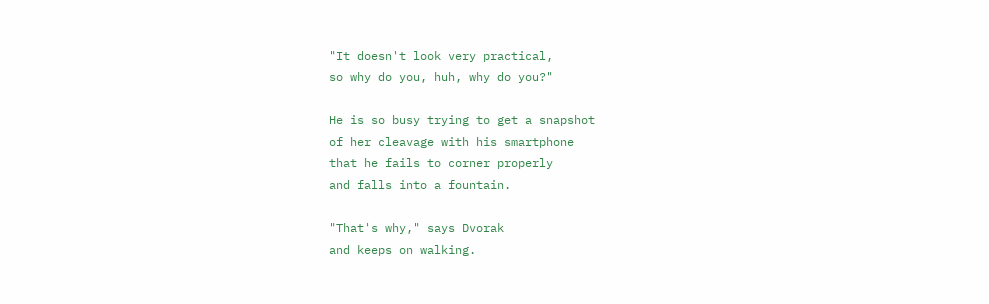"It doesn't look very practical,
so why do you, huh, why do you?"

He is so busy trying to get a snapshot
of her cleavage with his smartphone
that he fails to corner properly
and falls into a fountain.

"That's why," says Dvorak
and keeps on walking.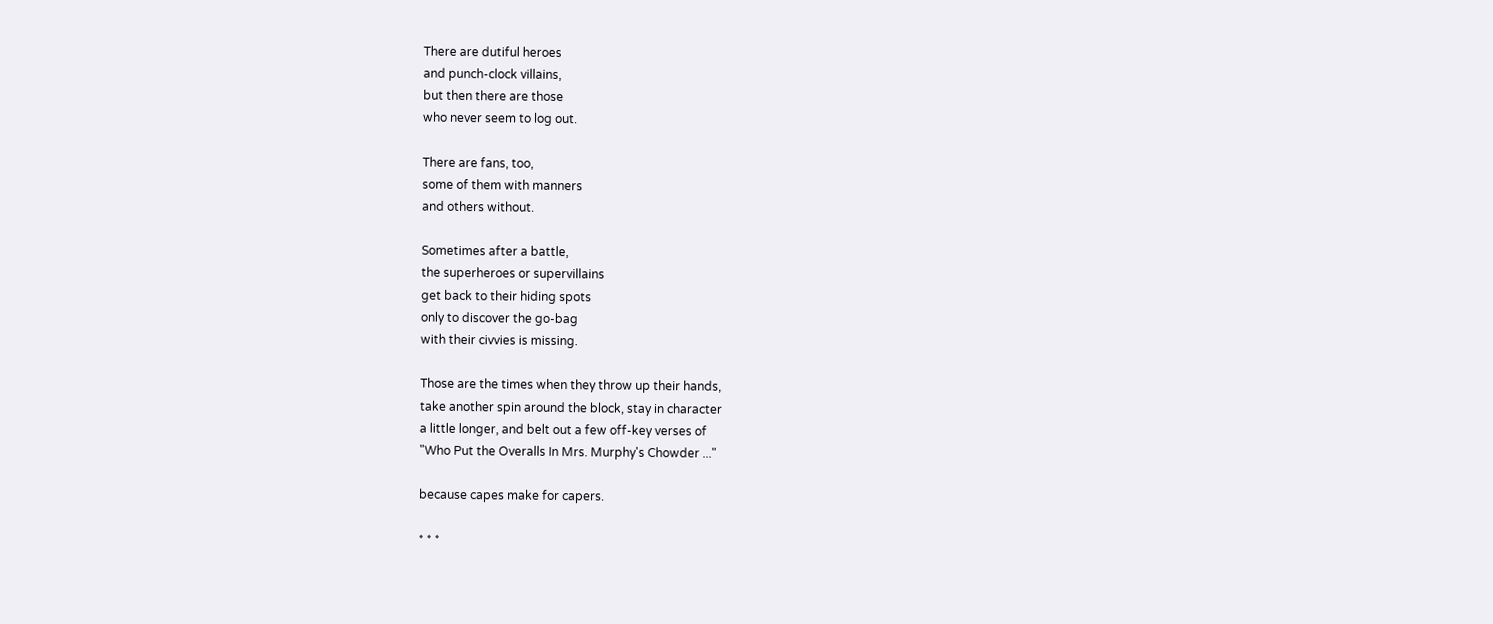There are dutiful heroes
and punch-clock villains,
but then there are those
who never seem to log out.

There are fans, too,
some of them with manners
and others without.

Sometimes after a battle,
the superheroes or supervillains
get back to their hiding spots
only to discover the go-bag
with their civvies is missing.

Those are the times when they throw up their hands,
take another spin around the block, stay in character
a little longer, and belt out a few off-key verses of
"Who Put the Overalls In Mrs. Murphy's Chowder ..."

because capes make for capers.

* * *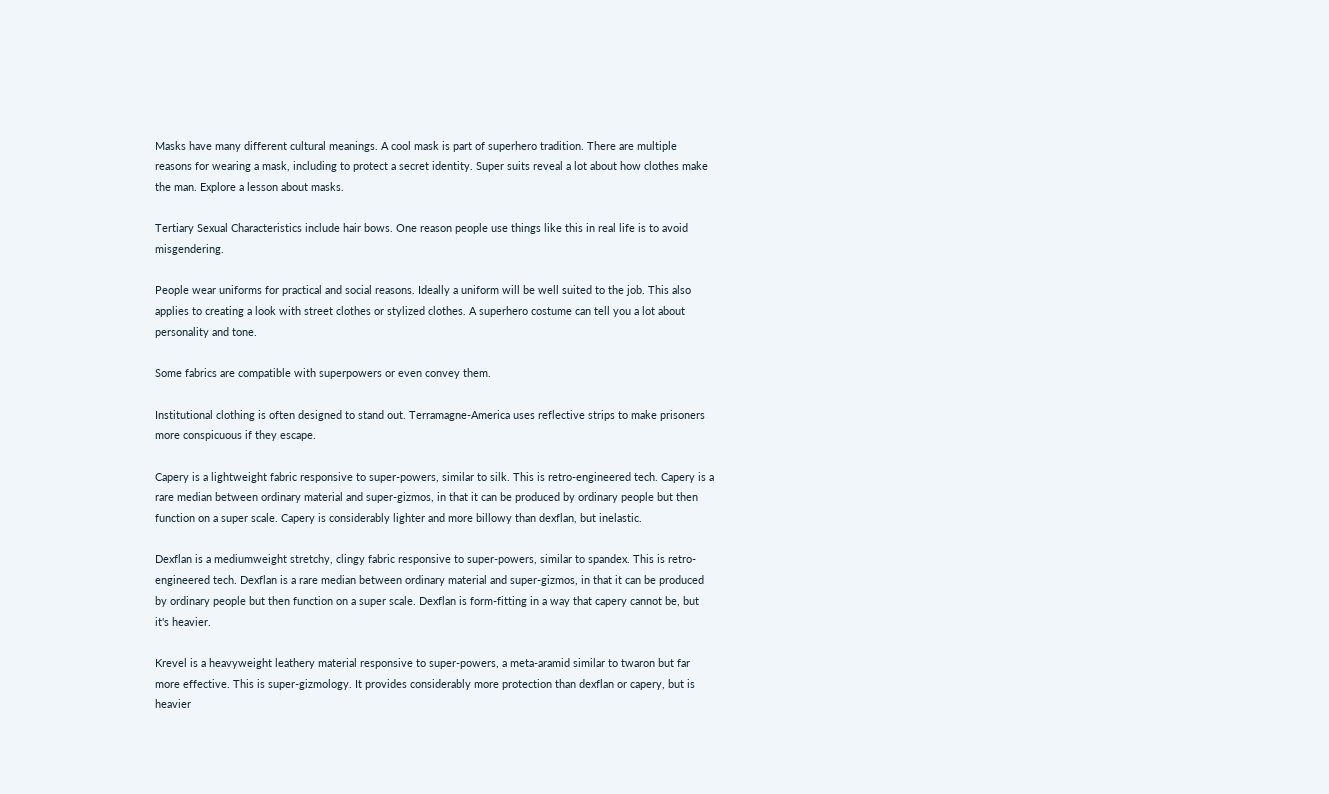Masks have many different cultural meanings. A cool mask is part of superhero tradition. There are multiple reasons for wearing a mask, including to protect a secret identity. Super suits reveal a lot about how clothes make the man. Explore a lesson about masks.

Tertiary Sexual Characteristics include hair bows. One reason people use things like this in real life is to avoid misgendering.

People wear uniforms for practical and social reasons. Ideally a uniform will be well suited to the job. This also applies to creating a look with street clothes or stylized clothes. A superhero costume can tell you a lot about personality and tone.

Some fabrics are compatible with superpowers or even convey them.

Institutional clothing is often designed to stand out. Terramagne-America uses reflective strips to make prisoners more conspicuous if they escape.

Capery is a lightweight fabric responsive to super-powers, similar to silk. This is retro-engineered tech. Capery is a rare median between ordinary material and super-gizmos, in that it can be produced by ordinary people but then function on a super scale. Capery is considerably lighter and more billowy than dexflan, but inelastic.

Dexflan is a mediumweight stretchy, clingy fabric responsive to super-powers, similar to spandex. This is retro-engineered tech. Dexflan is a rare median between ordinary material and super-gizmos, in that it can be produced by ordinary people but then function on a super scale. Dexflan is form-fitting in a way that capery cannot be, but it's heavier.

Krevel is a heavyweight leathery material responsive to super-powers, a meta-aramid similar to twaron but far more effective. This is super-gizmology. It provides considerably more protection than dexflan or capery, but is heavier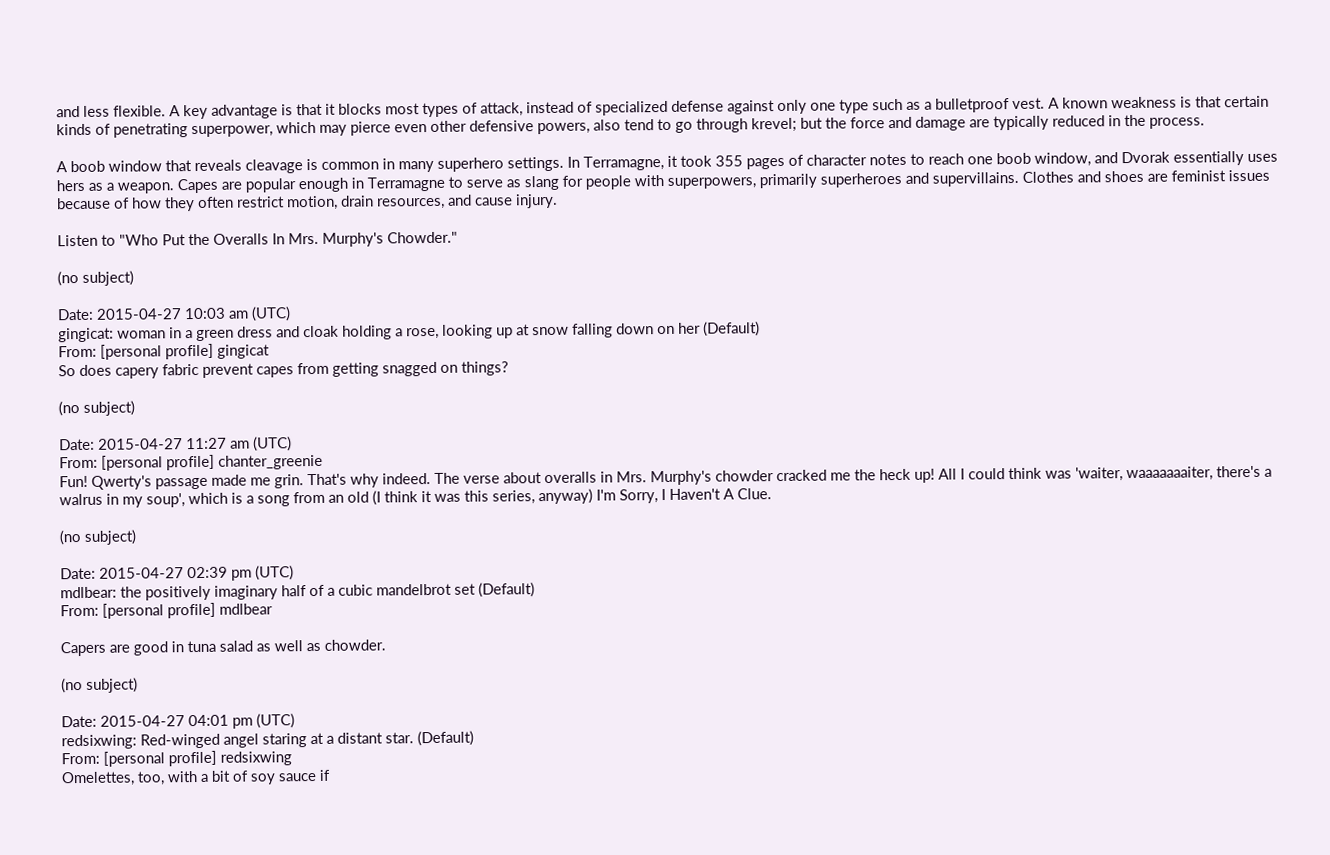and less flexible. A key advantage is that it blocks most types of attack, instead of specialized defense against only one type such as a bulletproof vest. A known weakness is that certain kinds of penetrating superpower, which may pierce even other defensive powers, also tend to go through krevel; but the force and damage are typically reduced in the process.

A boob window that reveals cleavage is common in many superhero settings. In Terramagne, it took 355 pages of character notes to reach one boob window, and Dvorak essentially uses hers as a weapon. Capes are popular enough in Terramagne to serve as slang for people with superpowers, primarily superheroes and supervillains. Clothes and shoes are feminist issues because of how they often restrict motion, drain resources, and cause injury.

Listen to "Who Put the Overalls In Mrs. Murphy's Chowder."

(no subject)

Date: 2015-04-27 10:03 am (UTC)
gingicat: woman in a green dress and cloak holding a rose, looking up at snow falling down on her (Default)
From: [personal profile] gingicat
So does capery fabric prevent capes from getting snagged on things?

(no subject)

Date: 2015-04-27 11:27 am (UTC)
From: [personal profile] chanter_greenie
Fun! Qwerty's passage made me grin. That's why indeed. The verse about overalls in Mrs. Murphy's chowder cracked me the heck up! All I could think was 'waiter, waaaaaaaiter, there's a walrus in my soup', which is a song from an old (I think it was this series, anyway) I'm Sorry, I Haven't A Clue.

(no subject)

Date: 2015-04-27 02:39 pm (UTC)
mdlbear: the positively imaginary half of a cubic mandelbrot set (Default)
From: [personal profile] mdlbear

Capers are good in tuna salad as well as chowder.

(no subject)

Date: 2015-04-27 04:01 pm (UTC)
redsixwing: Red-winged angel staring at a distant star. (Default)
From: [personal profile] redsixwing
Omelettes, too, with a bit of soy sauce if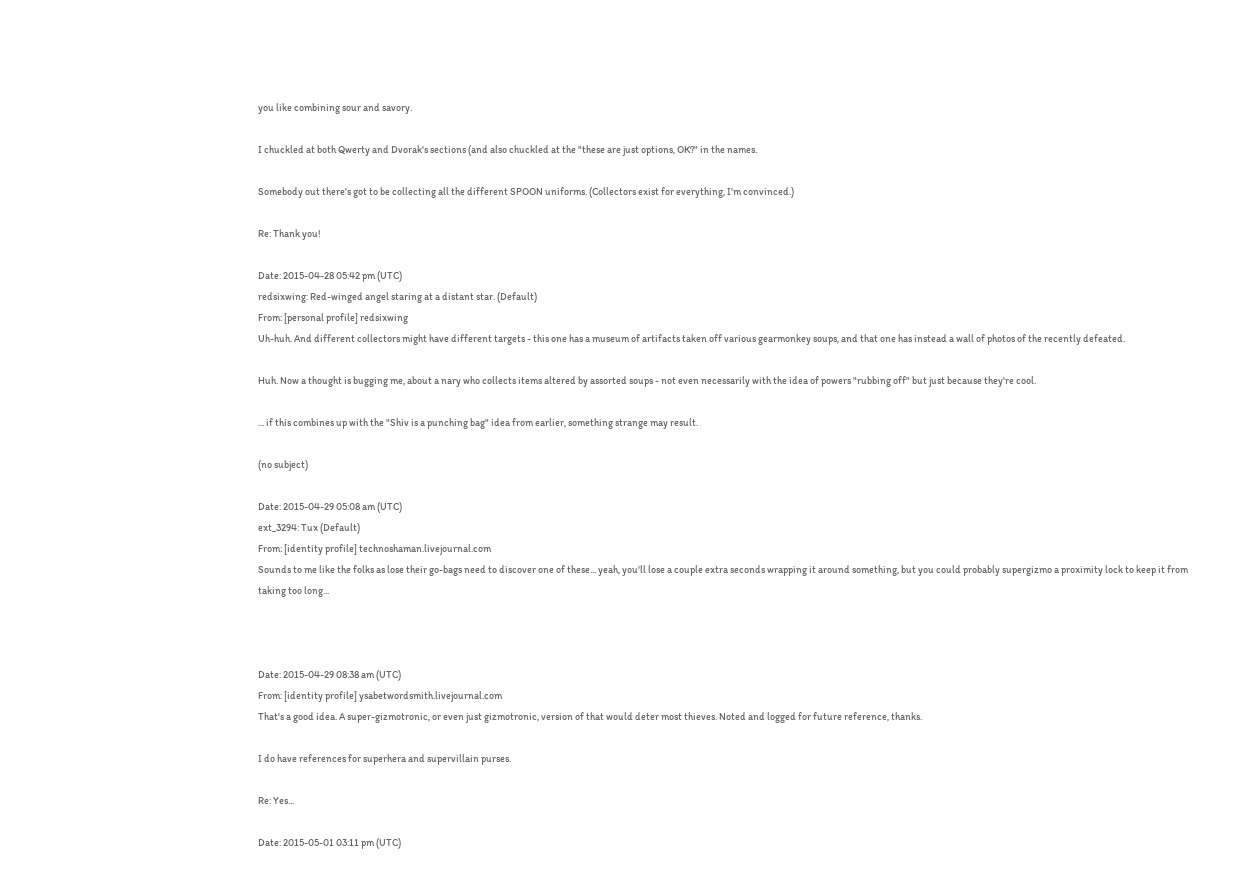you like combining sour and savory.

I chuckled at both Qwerty and Dvorak's sections (and also chuckled at the "these are just options, OK?" in the names.

Somebody out there's got to be collecting all the different SPOON uniforms. (Collectors exist for everything, I'm convinced.)

Re: Thank you!

Date: 2015-04-28 05:42 pm (UTC)
redsixwing: Red-winged angel staring at a distant star. (Default)
From: [personal profile] redsixwing
Uh-huh. And different collectors might have different targets - this one has a museum of artifacts taken off various gearmonkey soups, and that one has instead a wall of photos of the recently defeated.

Huh. Now a thought is bugging me, about a nary who collects items altered by assorted soups - not even necessarily with the idea of powers "rubbing off" but just because they're cool.

... if this combines up with the "Shiv is a punching bag" idea from earlier, something strange may result.

(no subject)

Date: 2015-04-29 05:08 am (UTC)
ext_3294: Tux (Default)
From: [identity profile] technoshaman.livejournal.com
Sounds to me like the folks as lose their go-bags need to discover one of these... yeah, you'll lose a couple extra seconds wrapping it around something, but you could probably supergizmo a proximity lock to keep it from taking too long...



Date: 2015-04-29 08:38 am (UTC)
From: [identity profile] ysabetwordsmith.livejournal.com
That's a good idea. A super-gizmotronic, or even just gizmotronic, version of that would deter most thieves. Noted and logged for future reference, thanks.

I do have references for superhera and supervillain purses.

Re: Yes...

Date: 2015-05-01 03:11 pm (UTC)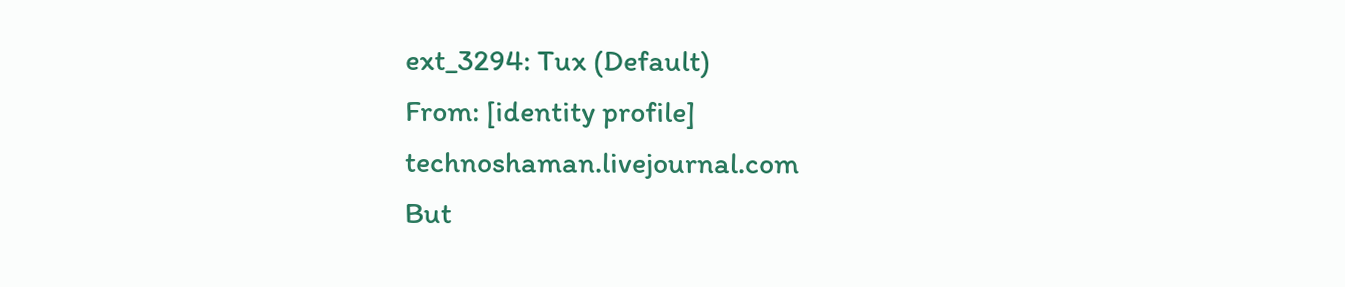ext_3294: Tux (Default)
From: [identity profile] technoshaman.livejournal.com
But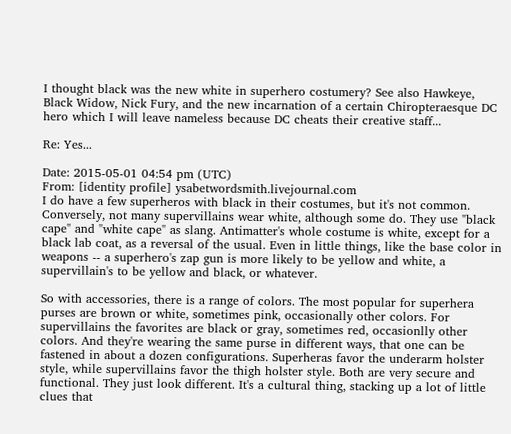I thought black was the new white in superhero costumery? See also Hawkeye, Black Widow, Nick Fury, and the new incarnation of a certain Chiropteraesque DC hero which I will leave nameless because DC cheats their creative staff...

Re: Yes...

Date: 2015-05-01 04:54 pm (UTC)
From: [identity profile] ysabetwordsmith.livejournal.com
I do have a few superheros with black in their costumes, but it's not common. Conversely, not many supervillains wear white, although some do. They use "black cape" and "white cape" as slang. Antimatter's whole costume is white, except for a black lab coat, as a reversal of the usual. Even in little things, like the base color in weapons -- a superhero's zap gun is more likely to be yellow and white, a supervillain's to be yellow and black, or whatever.

So with accessories, there is a range of colors. The most popular for superhera purses are brown or white, sometimes pink, occasionally other colors. For supervillains the favorites are black or gray, sometimes red, occasionlly other colors. And they're wearing the same purse in different ways, that one can be fastened in about a dozen configurations. Superheras favor the underarm holster style, while supervillains favor the thigh holster style. Both are very secure and functional. They just look different. It's a cultural thing, stacking up a lot of little clues that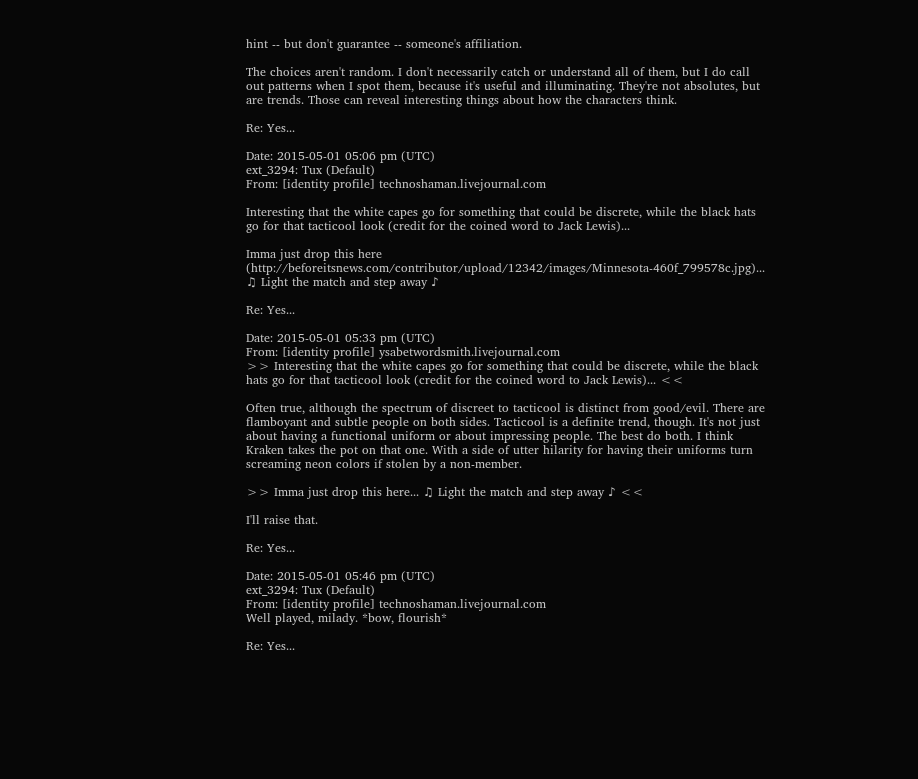hint -- but don't guarantee -- someone's affiliation.

The choices aren't random. I don't necessarily catch or understand all of them, but I do call out patterns when I spot them, because it's useful and illuminating. They're not absolutes, but are trends. Those can reveal interesting things about how the characters think.

Re: Yes...

Date: 2015-05-01 05:06 pm (UTC)
ext_3294: Tux (Default)
From: [identity profile] technoshaman.livejournal.com

Interesting that the white capes go for something that could be discrete, while the black hats go for that tacticool look (credit for the coined word to Jack Lewis)...

Imma just drop this here (http://beforeitsnews.com/contributor/upload/12342/images/Minnesota-460f_799578c.jpg)... ♫ Light the match and step away ♪

Re: Yes...

Date: 2015-05-01 05:33 pm (UTC)
From: [identity profile] ysabetwordsmith.livejournal.com
>> Interesting that the white capes go for something that could be discrete, while the black hats go for that tacticool look (credit for the coined word to Jack Lewis)... <<

Often true, although the spectrum of discreet to tacticool is distinct from good/evil. There are flamboyant and subtle people on both sides. Tacticool is a definite trend, though. It's not just about having a functional uniform or about impressing people. The best do both. I think Kraken takes the pot on that one. With a side of utter hilarity for having their uniforms turn screaming neon colors if stolen by a non-member.

>> Imma just drop this here... ♫ Light the match and step away ♪ <<

I'll raise that.

Re: Yes...

Date: 2015-05-01 05:46 pm (UTC)
ext_3294: Tux (Default)
From: [identity profile] technoshaman.livejournal.com
Well played, milady. *bow, flourish*

Re: Yes...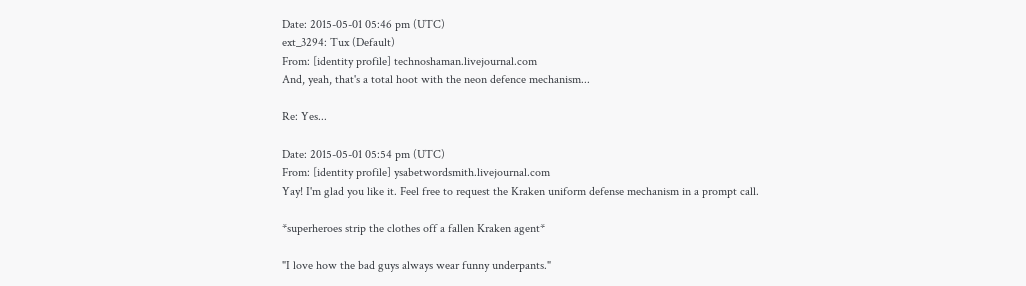Date: 2015-05-01 05:46 pm (UTC)
ext_3294: Tux (Default)
From: [identity profile] technoshaman.livejournal.com
And, yeah, that's a total hoot with the neon defence mechanism...

Re: Yes...

Date: 2015-05-01 05:54 pm (UTC)
From: [identity profile] ysabetwordsmith.livejournal.com
Yay! I'm glad you like it. Feel free to request the Kraken uniform defense mechanism in a prompt call.

*superheroes strip the clothes off a fallen Kraken agent*

"I love how the bad guys always wear funny underpants."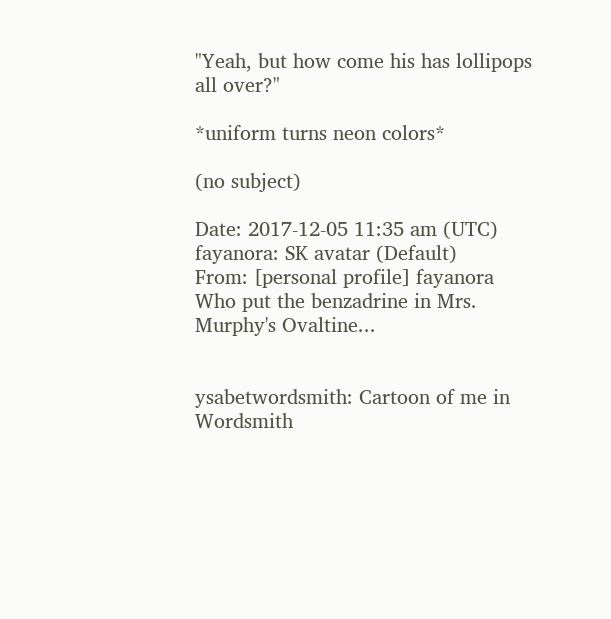"Yeah, but how come his has lollipops all over?"

*uniform turns neon colors*

(no subject)

Date: 2017-12-05 11:35 am (UTC)
fayanora: SK avatar (Default)
From: [personal profile] fayanora
Who put the benzadrine in Mrs. Murphy's Ovaltine...


ysabetwordsmith: Cartoon of me in Wordsmith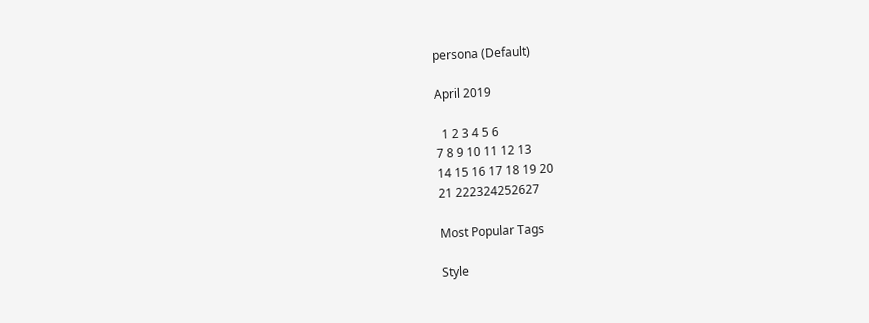persona (Default)

April 2019

  1 2 3 4 5 6
7 8 9 10 11 12 13
14 15 16 17 18 19 20
21 222324252627

Most Popular Tags

Style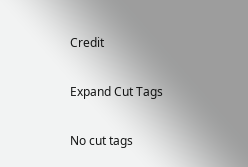Credit

Expand Cut Tags

No cut tags